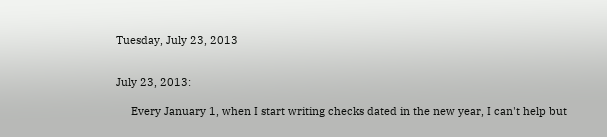Tuesday, July 23, 2013


July 23, 2013:

     Every January 1, when I start writing checks dated in the new year, I can't help but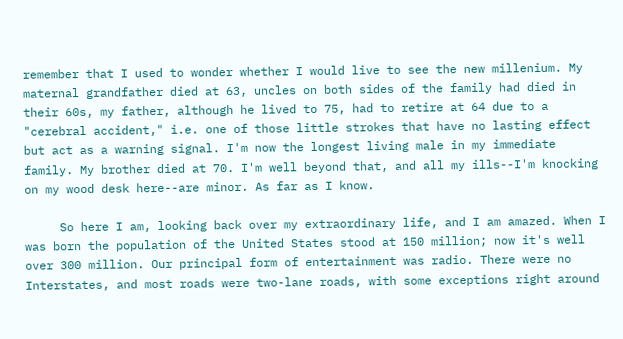remember that I used to wonder whether I would live to see the new millenium. My maternal grandfather died at 63, uncles on both sides of the family had died in their 60s, my father, although he lived to 75, had to retire at 64 due to a "cerebral accident," i.e. one of those little strokes that have no lasting effect but act as a warning signal. I'm now the longest living male in my immediate family. My brother died at 70. I'm well beyond that, and all my ills--I'm knocking on my wood desk here--are minor. As far as I know.

     So here I am, looking back over my extraordinary life, and I am amazed. When I was born the population of the United States stood at 150 million; now it's well over 300 million. Our principal form of entertainment was radio. There were no Interstates, and most roads were two-lane roads, with some exceptions right around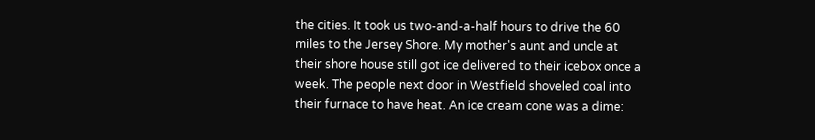the cities. It took us two-and-a-half hours to drive the 60 miles to the Jersey Shore. My mother's aunt and uncle at their shore house still got ice delivered to their icebox once a week. The people next door in Westfield shoveled coal into their furnace to have heat. An ice cream cone was a dime: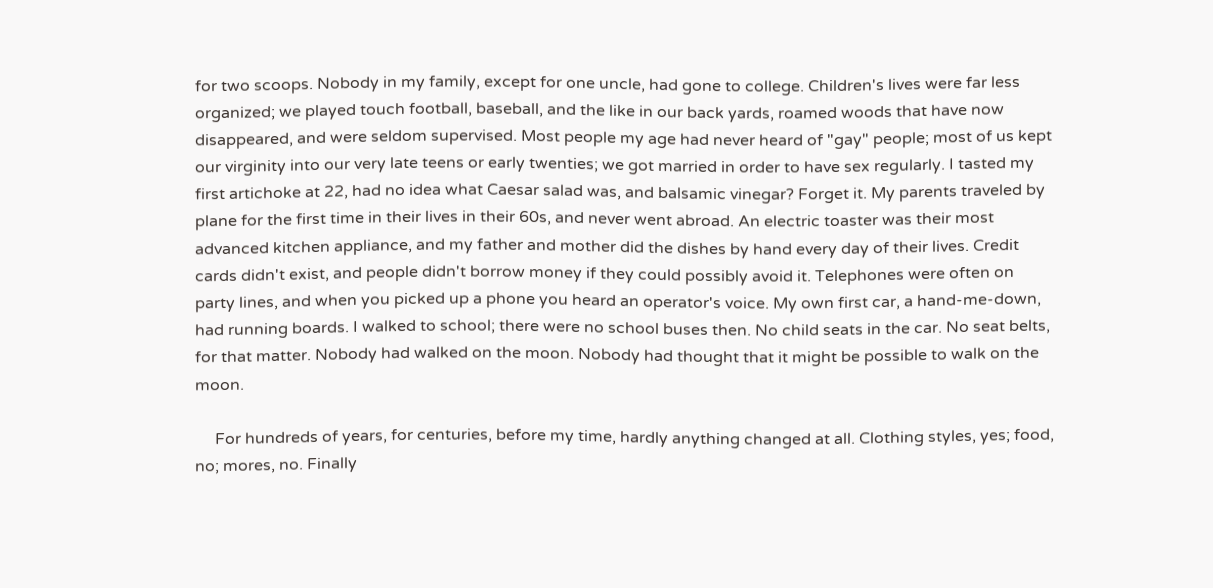for two scoops. Nobody in my family, except for one uncle, had gone to college. Children's lives were far less organized; we played touch football, baseball, and the like in our back yards, roamed woods that have now disappeared, and were seldom supervised. Most people my age had never heard of "gay" people; most of us kept our virginity into our very late teens or early twenties; we got married in order to have sex regularly. I tasted my first artichoke at 22, had no idea what Caesar salad was, and balsamic vinegar? Forget it. My parents traveled by plane for the first time in their lives in their 60s, and never went abroad. An electric toaster was their most advanced kitchen appliance, and my father and mother did the dishes by hand every day of their lives. Credit cards didn't exist, and people didn't borrow money if they could possibly avoid it. Telephones were often on party lines, and when you picked up a phone you heard an operator's voice. My own first car, a hand-me-down, had running boards. I walked to school; there were no school buses then. No child seats in the car. No seat belts, for that matter. Nobody had walked on the moon. Nobody had thought that it might be possible to walk on the moon.

     For hundreds of years, for centuries, before my time, hardly anything changed at all. Clothing styles, yes; food, no; mores, no. Finally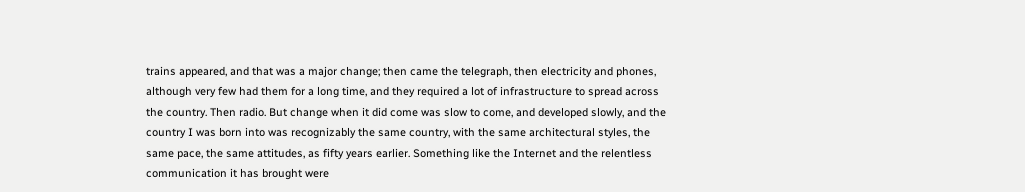trains appeared, and that was a major change; then came the telegraph, then electricity and phones, although very few had them for a long time, and they required a lot of infrastructure to spread across the country. Then radio. But change when it did come was slow to come, and developed slowly, and the country I was born into was recognizably the same country, with the same architectural styles, the same pace, the same attitudes, as fifty years earlier. Something like the Internet and the relentless communication it has brought were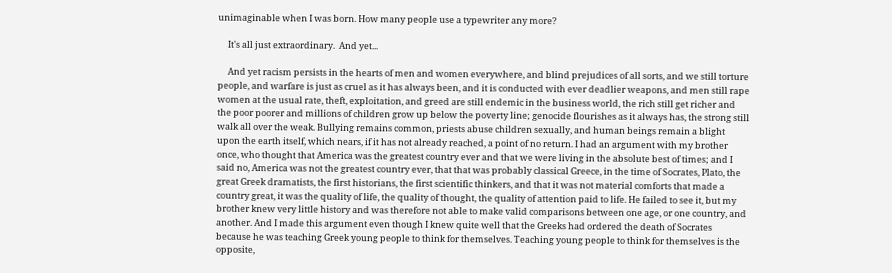unimaginable when I was born. How many people use a typewriter any more?

     It's all just extraordinary.  And yet...

     And yet racism persists in the hearts of men and women everywhere, and blind prejudices of all sorts, and we still torture people, and warfare is just as cruel as it has always been, and it is conducted with ever deadlier weapons, and men still rape women at the usual rate, theft, exploitation, and greed are still endemic in the business world, the rich still get richer and the poor poorer and millions of children grow up below the poverty line; genocide flourishes as it always has, the strong still walk all over the weak. Bullying remains common, priests abuse children sexually, and human beings remain a blight upon the earth itself, which nears, if it has not already reached, a point of no return. I had an argument with my brother once, who thought that America was the greatest country ever and that we were living in the absolute best of times; and I said no, America was not the greatest country ever, that that was probably classical Greece, in the time of Socrates, Plato, the great Greek dramatists, the first historians, the first scientific thinkers, and that it was not material comforts that made a country great, it was the quality of life, the quality of thought, the quality of attention paid to life. He failed to see it, but my brother knew very little history and was therefore not able to make valid comparisons between one age, or one country, and another. And I made this argument even though I knew quite well that the Greeks had ordered the death of Socrates because he was teaching Greek young people to think for themselves. Teaching young people to think for themselves is the opposite,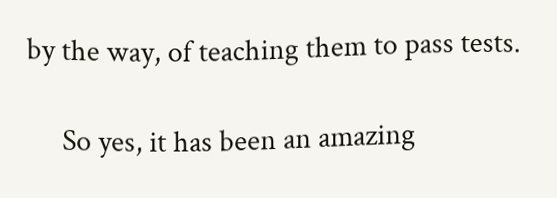by the way, of teaching them to pass tests.

     So yes, it has been an amazing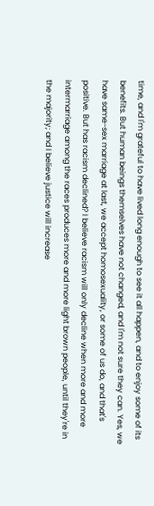time, and I'm grateful to have lived long enough to see it all happen, and to enjoy some of its benefits. But human beings themselves have not changed, and I'm not sure they can. Yes, we have same-sex marriage at last, we accept homosexuality, or some of us do, and that's positive. But has racism declined? I believe racism will only decline when more and more intermarriage among the races produces more and more light brown people, until they're in the majority; and I believe justice will increase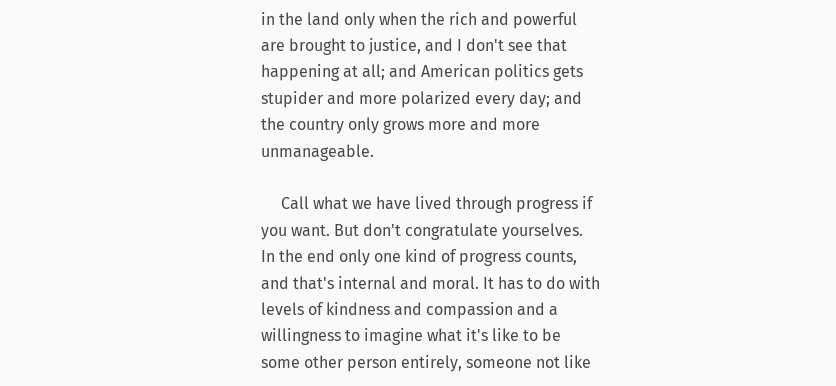in the land only when the rich and powerful are brought to justice, and I don't see that happening at all; and American politics gets stupider and more polarized every day; and the country only grows more and more unmanageable.

     Call what we have lived through progress if you want. But don't congratulate yourselves. In the end only one kind of progress counts, and that's internal and moral. It has to do with levels of kindness and compassion and a willingness to imagine what it's like to be some other person entirely, someone not like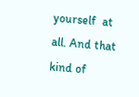yourself  at all. And that kind of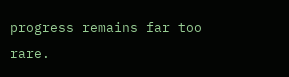progress remains far too rare.